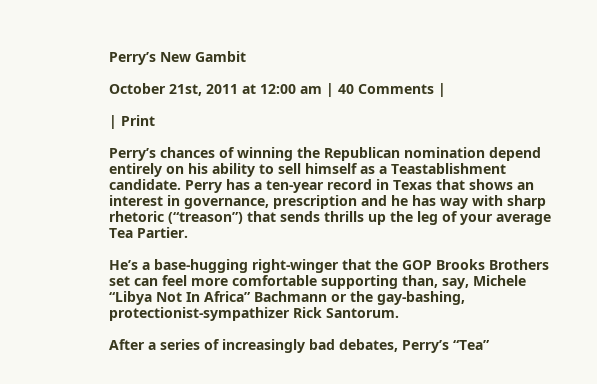Perry’s New Gambit

October 21st, 2011 at 12:00 am | 40 Comments |

| Print

Perry’s chances of winning the Republican nomination depend entirely on his ability to sell himself as a Teastablishment candidate. Perry has a ten-year record in Texas that shows an interest in governance, prescription and he has way with sharp rhetoric (“treason”) that sends thrills up the leg of your average Tea Partier.

He’s a base-hugging right-winger that the GOP Brooks Brothers set can feel more comfortable supporting than, say, Michele “Libya Not In Africa” Bachmann or the gay-bashing, protectionist-sympathizer Rick Santorum.

After a series of increasingly bad debates, Perry’s “Tea”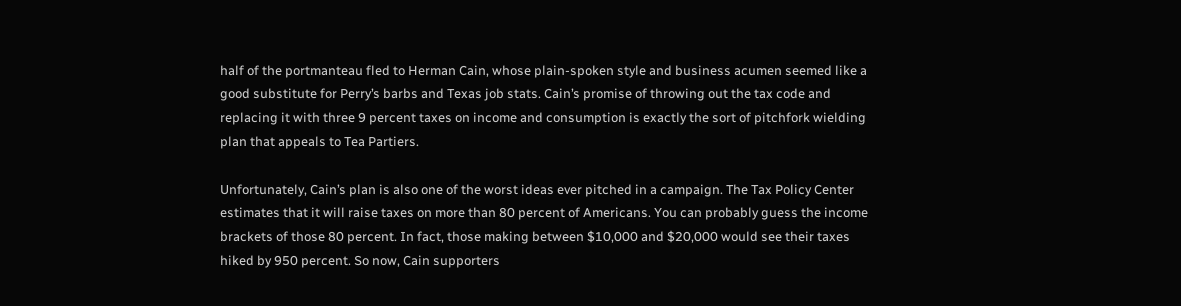half of the portmanteau fled to Herman Cain, whose plain-spoken style and business acumen seemed like a good substitute for Perry’s barbs and Texas job stats. Cain’s promise of throwing out the tax code and replacing it with three 9 percent taxes on income and consumption is exactly the sort of pitchfork wielding plan that appeals to Tea Partiers.

Unfortunately, Cain’s plan is also one of the worst ideas ever pitched in a campaign. The Tax Policy Center estimates that it will raise taxes on more than 80 percent of Americans. You can probably guess the income brackets of those 80 percent. In fact, those making between $10,000 and $20,000 would see their taxes hiked by 950 percent. So now, Cain supporters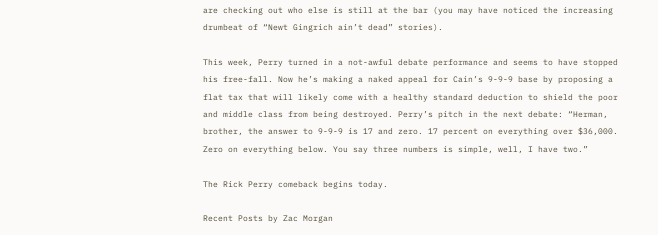are checking out who else is still at the bar (you may have noticed the increasing drumbeat of “Newt Gingrich ain’t dead” stories).

This week, Perry turned in a not-awful debate performance and seems to have stopped his free-fall. Now he’s making a naked appeal for Cain’s 9-9-9 base by proposing a flat tax that will likely come with a healthy standard deduction to shield the poor and middle class from being destroyed. Perry’s pitch in the next debate: “Herman, brother, the answer to 9-9-9 is 17 and zero. 17 percent on everything over $36,000. Zero on everything below. You say three numbers is simple, well, I have two.”

The Rick Perry comeback begins today.

Recent Posts by Zac Morgan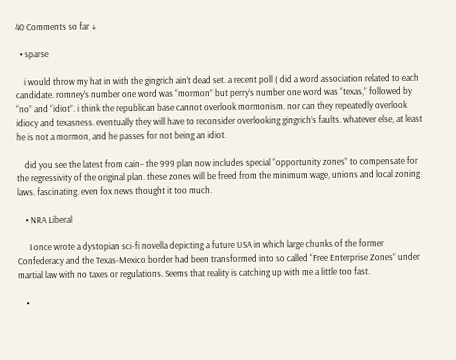40 Comments so far ↓

  • sparse

    i would throw my hat in with the gingrich ain’t dead set. a recent poll ( did a word association related to each candidate. romney’s number one word was “mormon” but perry’s number one word was “texas,” followed by “no” and “idiot”. i think the republican base cannot overlook mormonism. nor can they repeatedly overlook idiocy and texasness. eventually they will have to reconsider overlooking gingrich’s faults. whatever else, at least he is not a mormon, and he passes for not being an idiot.

    did you see the latest from cain– the 999 plan now includes special “opportunity zones” to compensate for the regressivity of the original plan. these zones will be freed from the minimum wage, unions and local zoning laws. fascinating. even fox news thought it too much.

    • NRA Liberal

      I once wrote a dystopian sci-fi novella depicting a future USA in which large chunks of the former Confederacy and the Texas-Mexico border had been transformed into so called “Free Enterprise Zones” under martial law with no taxes or regulations. Seems that reality is catching up with me a little too fast.

    •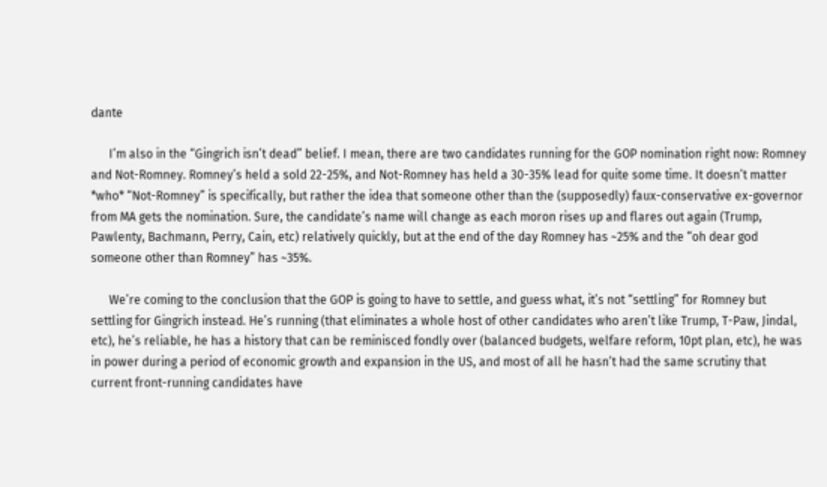dante

      I’m also in the “Gingrich isn’t dead” belief. I mean, there are two candidates running for the GOP nomination right now: Romney and Not-Romney. Romney’s held a sold 22-25%, and Not-Romney has held a 30-35% lead for quite some time. It doesn’t matter *who* “Not-Romney” is specifically, but rather the idea that someone other than the (supposedly) faux-conservative ex-governor from MA gets the nomination. Sure, the candidate’s name will change as each moron rises up and flares out again (Trump, Pawlenty, Bachmann, Perry, Cain, etc) relatively quickly, but at the end of the day Romney has ~25% and the “oh dear god someone other than Romney” has ~35%.

      We’re coming to the conclusion that the GOP is going to have to settle, and guess what, it’s not “settling” for Romney but settling for Gingrich instead. He’s running (that eliminates a whole host of other candidates who aren’t like Trump, T-Paw, Jindal, etc), he’s reliable, he has a history that can be reminisced fondly over (balanced budgets, welfare reform, 10pt plan, etc), he was in power during a period of economic growth and expansion in the US, and most of all he hasn’t had the same scrutiny that current front-running candidates have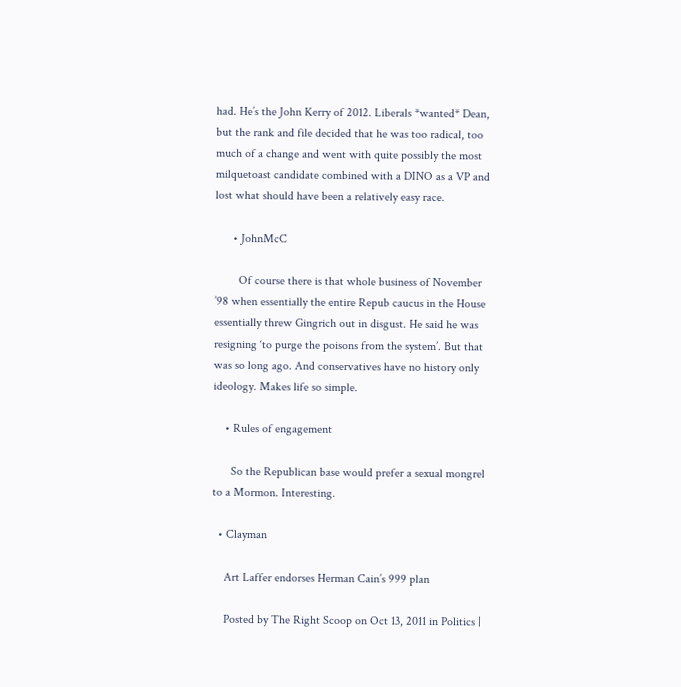had. He’s the John Kerry of 2012. Liberals *wanted* Dean, but the rank and file decided that he was too radical, too much of a change and went with quite possibly the most milquetoast candidate combined with a DINO as a VP and lost what should have been a relatively easy race.

      • JohnMcC

        Of course there is that whole business of November ’98 when essentially the entire Repub caucus in the House essentially threw Gingrich out in disgust. He said he was resigning ‘to purge the poisons from the system’. But that was so long ago. And conservatives have no history only ideology. Makes life so simple.

    • Rules of engagement

      So the Republican base would prefer a sexual mongrel to a Mormon. Interesting.

  • Clayman

    Art Laffer endorses Herman Cain’s 999 plan

    Posted by The Right Scoop on Oct 13, 2011 in Politics |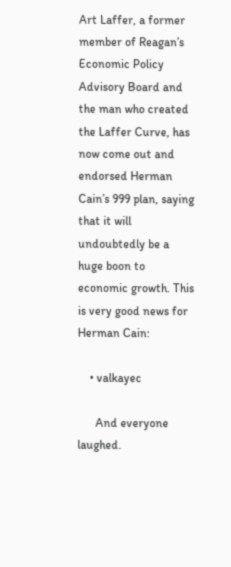Art Laffer, a former member of Reagan’s Economic Policy Advisory Board and the man who created the Laffer Curve, has now come out and endorsed Herman Cain’s 999 plan, saying that it will undoubtedly be a huge boon to economic growth. This is very good news for Herman Cain:

    • valkayec

      And everyone laughed.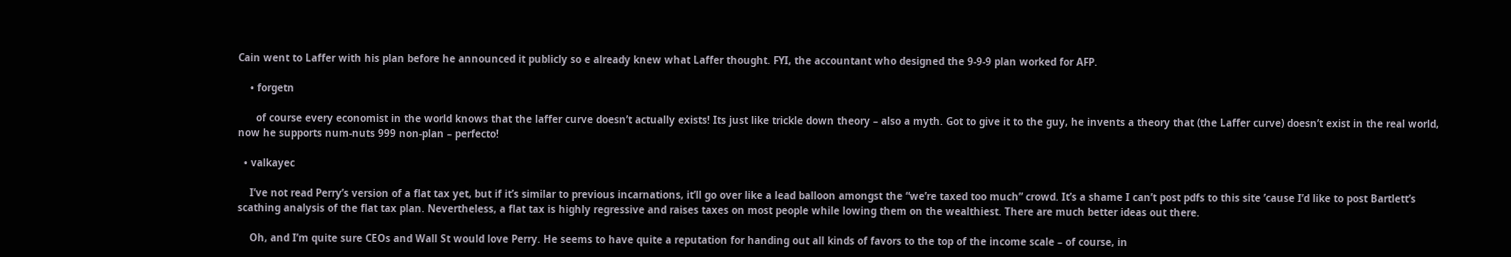Cain went to Laffer with his plan before he announced it publicly so e already knew what Laffer thought. FYI, the accountant who designed the 9-9-9 plan worked for AFP.

    • forgetn

      of course every economist in the world knows that the laffer curve doesn’t actually exists! Its just like trickle down theory – also a myth. Got to give it to the guy, he invents a theory that (the Laffer curve) doesn’t exist in the real world, now he supports num-nuts 999 non-plan – perfecto!

  • valkayec

    I’ve not read Perry’s version of a flat tax yet, but if it’s similar to previous incarnations, it’ll go over like a lead balloon amongst the “we’re taxed too much” crowd. It’s a shame I can’t post pdfs to this site ’cause I’d like to post Bartlett’s scathing analysis of the flat tax plan. Nevertheless, a flat tax is highly regressive and raises taxes on most people while lowing them on the wealthiest. There are much better ideas out there.

    Oh, and I’m quite sure CEOs and Wall St would love Perry. He seems to have quite a reputation for handing out all kinds of favors to the top of the income scale – of course, in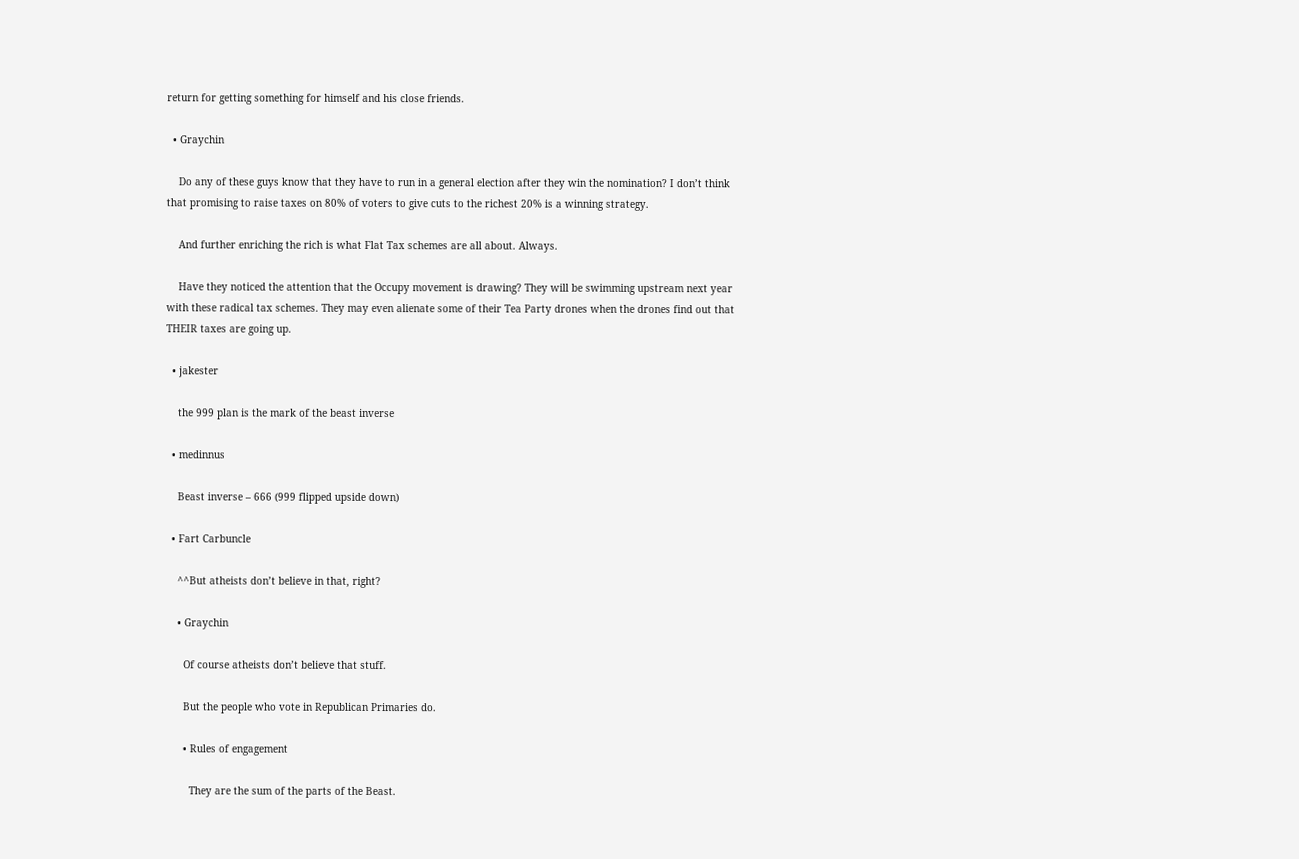return for getting something for himself and his close friends.

  • Graychin

    Do any of these guys know that they have to run in a general election after they win the nomination? I don’t think that promising to raise taxes on 80% of voters to give cuts to the richest 20% is a winning strategy.

    And further enriching the rich is what Flat Tax schemes are all about. Always.

    Have they noticed the attention that the Occupy movement is drawing? They will be swimming upstream next year with these radical tax schemes. They may even alienate some of their Tea Party drones when the drones find out that THEIR taxes are going up.

  • jakester

    the 999 plan is the mark of the beast inverse

  • medinnus

    Beast inverse – 666 (999 flipped upside down)

  • Fart Carbuncle

    ^^But atheists don’t believe in that, right?

    • Graychin

      Of course atheists don’t believe that stuff.

      But the people who vote in Republican Primaries do.

      • Rules of engagement

        They are the sum of the parts of the Beast.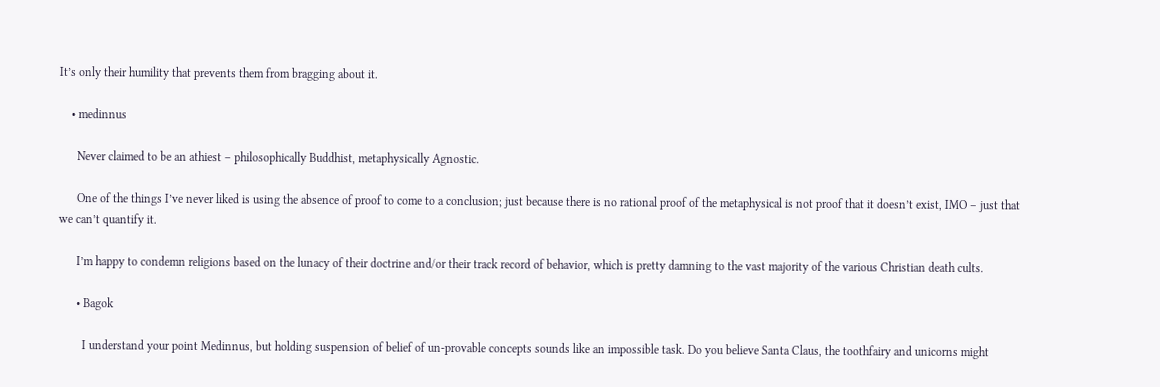It’s only their humility that prevents them from bragging about it.

    • medinnus

      Never claimed to be an athiest – philosophically Buddhist, metaphysically Agnostic.

      One of the things I’ve never liked is using the absence of proof to come to a conclusion; just because there is no rational proof of the metaphysical is not proof that it doesn’t exist, IMO – just that we can’t quantify it.

      I’m happy to condemn religions based on the lunacy of their doctrine and/or their track record of behavior, which is pretty damning to the vast majority of the various Christian death cults.

      • Bagok

        I understand your point Medinnus, but holding suspension of belief of un-provable concepts sounds like an impossible task. Do you believe Santa Claus, the toothfairy and unicorns might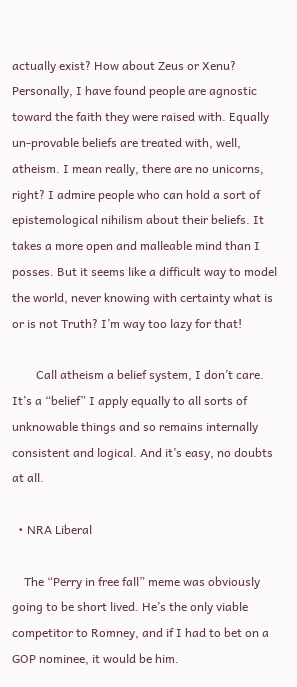actually exist? How about Zeus or Xenu? Personally, I have found people are agnostic toward the faith they were raised with. Equally un-provable beliefs are treated with, well, atheism. I mean really, there are no unicorns, right? I admire people who can hold a sort of epistemological nihilism about their beliefs. It takes a more open and malleable mind than I posses. But it seems like a difficult way to model the world, never knowing with certainty what is or is not Truth? I’m way too lazy for that!

        Call atheism a belief system, I don’t care. It’s a “belief” I apply equally to all sorts of unknowable things and so remains internally consistent and logical. And it’s easy, no doubts at all.

  • NRA Liberal

    The “Perry in free fall” meme was obviously going to be short lived. He’s the only viable competitor to Romney, and if I had to bet on a GOP nominee, it would be him.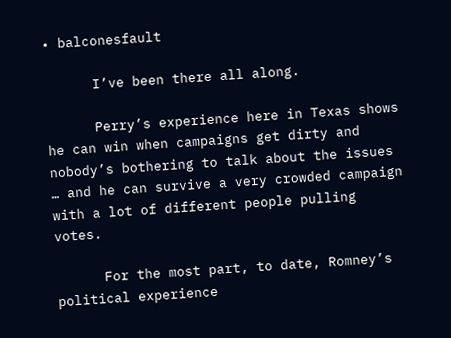• balconesfault

      I’ve been there all along.

      Perry’s experience here in Texas shows he can win when campaigns get dirty and nobody’s bothering to talk about the issues … and he can survive a very crowded campaign with a lot of different people pulling votes.

      For the most part, to date, Romney’s political experience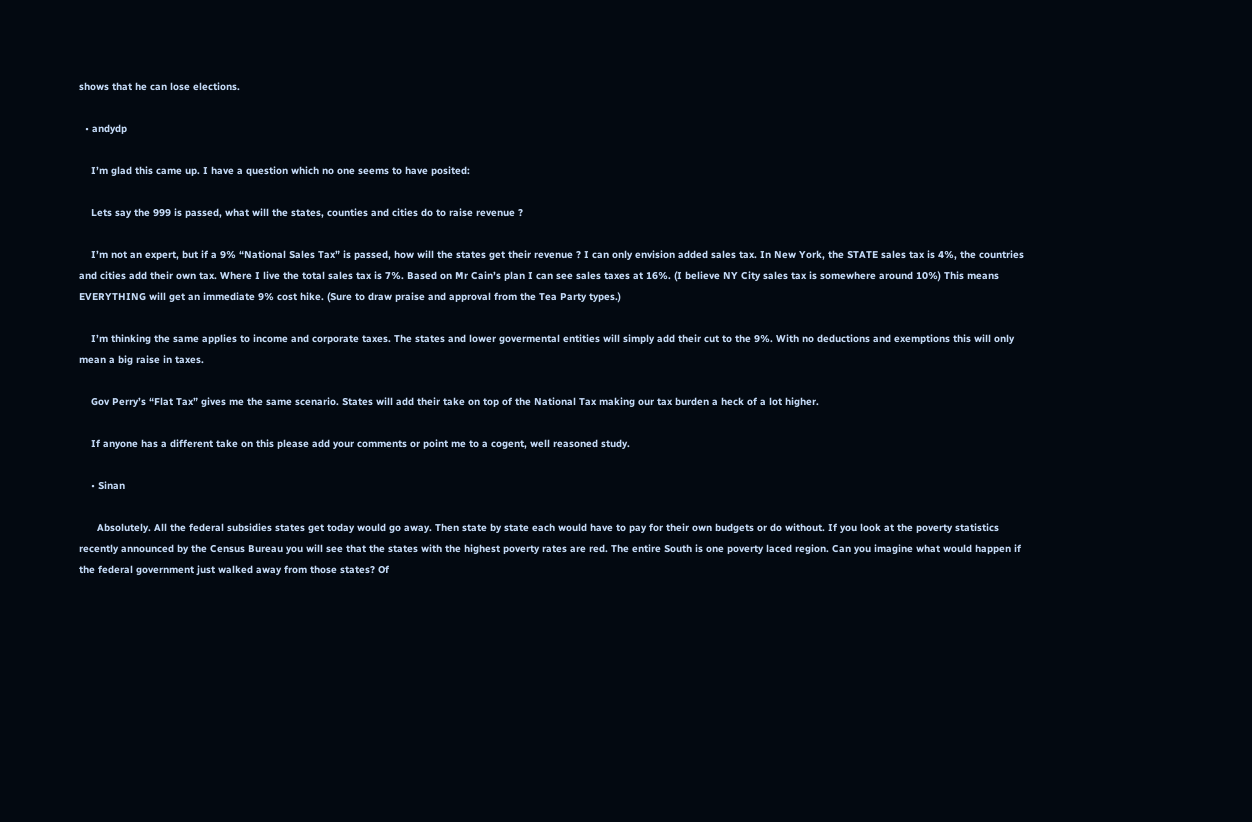shows that he can lose elections.

  • andydp

    I’m glad this came up. I have a question which no one seems to have posited:

    Lets say the 999 is passed, what will the states, counties and cities do to raise revenue ?

    I’m not an expert, but if a 9% “National Sales Tax” is passed, how will the states get their revenue ? I can only envision added sales tax. In New York, the STATE sales tax is 4%, the countries and cities add their own tax. Where I live the total sales tax is 7%. Based on Mr Cain’s plan I can see sales taxes at 16%. (I believe NY City sales tax is somewhere around 10%) This means EVERYTHING will get an immediate 9% cost hike. (Sure to draw praise and approval from the Tea Party types.)

    I’m thinking the same applies to income and corporate taxes. The states and lower govermental entities will simply add their cut to the 9%. With no deductions and exemptions this will only mean a big raise in taxes.

    Gov Perry’s “Flat Tax” gives me the same scenario. States will add their take on top of the National Tax making our tax burden a heck of a lot higher.

    If anyone has a different take on this please add your comments or point me to a cogent, well reasoned study.

    • Sinan

      Absolutely. All the federal subsidies states get today would go away. Then state by state each would have to pay for their own budgets or do without. If you look at the poverty statistics recently announced by the Census Bureau you will see that the states with the highest poverty rates are red. The entire South is one poverty laced region. Can you imagine what would happen if the federal government just walked away from those states? Of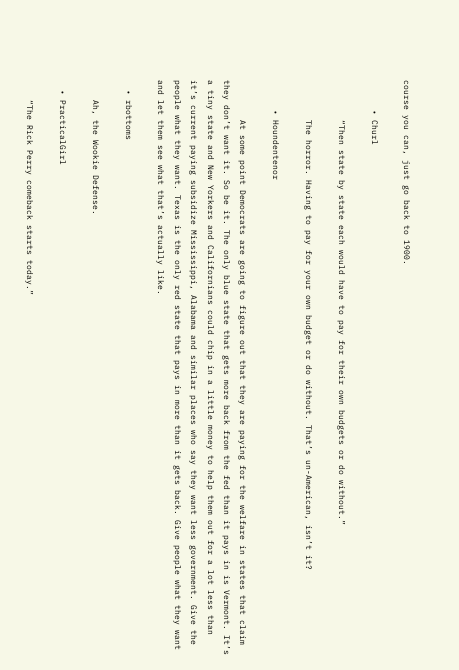course you can, just go back to 1900.

      • Churl

        “Then state by state each would have to pay for their own budgets or do without.”

        The horror. Having to pay for your own budget or do without. That’s un-American, isn’t it?

      • Houndentenor

        At some point Democrats are going to figure out that they are paying for the welfare in states that claim they don’t want it. So be it. The only blue state that gets more back from the fed than it pays in is Vermont. It’s a tiny state and New Yorkers and Californians could chip in a little money to help them out for a lot less than it’s current paying subsidize Mississippi, Alabama and similar places who say they want less government. Give the people what they want. Texas is the only red state that pays in more than it gets back. Give people what they want and let them see what that’s actually like.

  • rbottoms

    Ah, the Wookie Defense.

  • PracticalGirl

    “The Rick Perry comeback starts today.”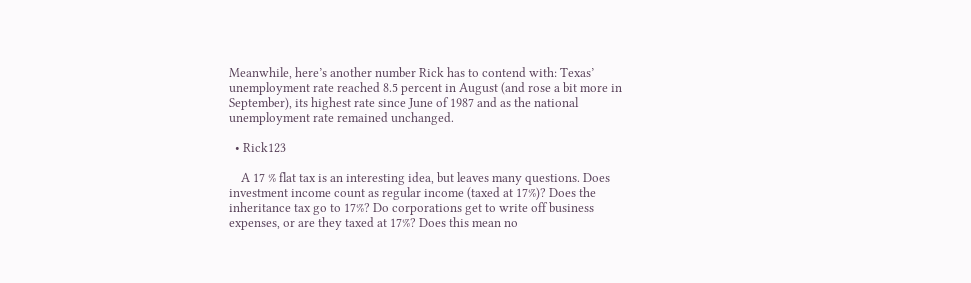Meanwhile, here’s another number Rick has to contend with: Texas’ unemployment rate reached 8.5 percent in August (and rose a bit more in September), its highest rate since June of 1987 and as the national unemployment rate remained unchanged.

  • Rick123

    A 17 % flat tax is an interesting idea, but leaves many questions. Does investment income count as regular income (taxed at 17%)? Does the inheritance tax go to 17%? Do corporations get to write off business expenses, or are they taxed at 17%? Does this mean no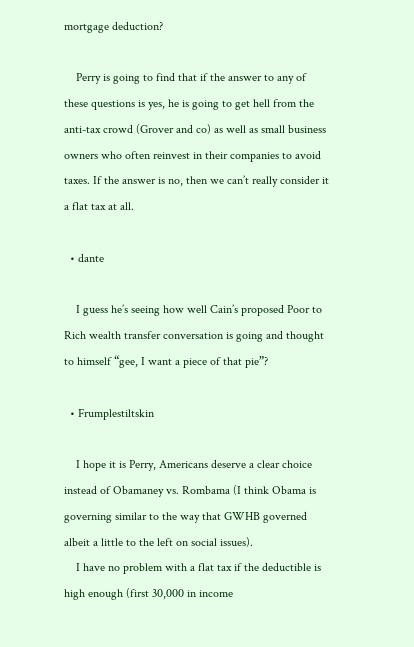mortgage deduction?

    Perry is going to find that if the answer to any of these questions is yes, he is going to get hell from the anti-tax crowd (Grover and co) as well as small business owners who often reinvest in their companies to avoid taxes. If the answer is no, then we can’t really consider it a flat tax at all.

  • dante

    I guess he’s seeing how well Cain’s proposed Poor to Rich wealth transfer conversation is going and thought to himself “gee, I want a piece of that pie”?

  • Frumplestiltskin

    I hope it is Perry, Americans deserve a clear choice instead of Obamaney vs. Rombama (I think Obama is governing similar to the way that GWHB governed albeit a little to the left on social issues).
    I have no problem with a flat tax if the deductible is high enough (first 30,000 in income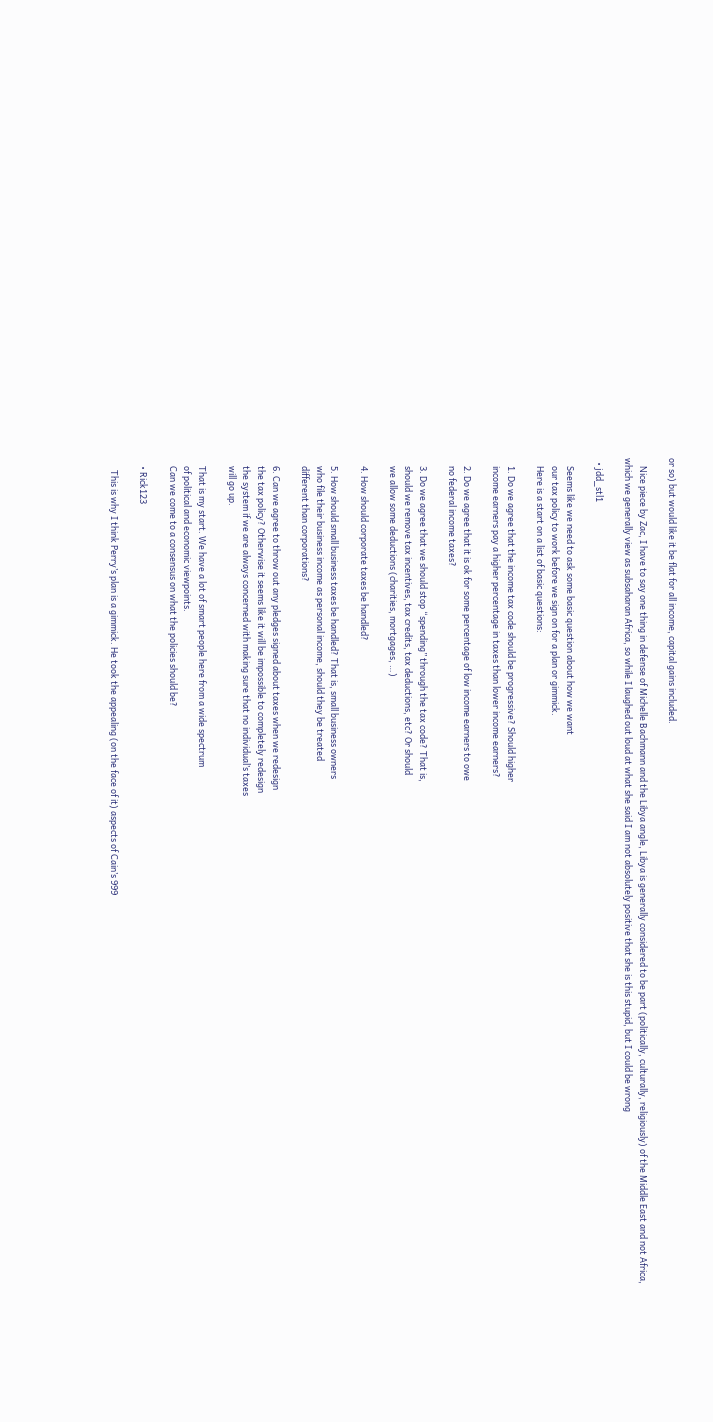or so) but would like it be flat for all income, capital gains included.

    Nice piece by Zac, I have to say one thing in defense of Michelle Bachmann and the Libya angle, Libya is generally considered to be part (politically, culturally, religiously) of the Middle East and not Africa, which we generally view as subsaharan Africa, so while I laughed out loud at what she said I am not absolutely positive that she is this stupid, but I could be wrong

  • jdd_stl1

    Seems like we need to ask some basic question about how we want
    our tax policy to work before we sign on for a plan or gimmick.
    Here is a start on a list of basic questions:

    1. Do we agree that the income tax code should be progressive? Should higher
    income earners pay a higher percentage in taxes than lower income earners?

    2. Do we agree that it is ok for some percentage of low income earners to owe
    no federal income taxes?

    3. Do we agree that we should stop “spending” through the tax code? That is,
    should we remove tax incentives, tax credits, tax deductions, etc? Or should
    we allow some deductions (charities, mortgages, …)

    4. How should corporate taxes be handled?

    5. How should small business taxes be handled? That is, small business owners
    who file their business income as personal income, should they be treated
    different than corporations?

    6. Can we agree to throw out any pledges signed about taxes when we redesign
    the tax policy? Otherwise it seems like it will be impossible to completely redesign
    the system if we are always concerned with making sure that no individual’s taxes
    will go up.

    That is my start. We have a lot of smart people here from a wide spectrum
    of political and economic viewpoints.
    Can we come to a consensus on what the policies should be?

    • Rick123

      This is why I think Perry’s plan is a gimmick. He took the appealing (on the face of it) aspects of Cain’s 999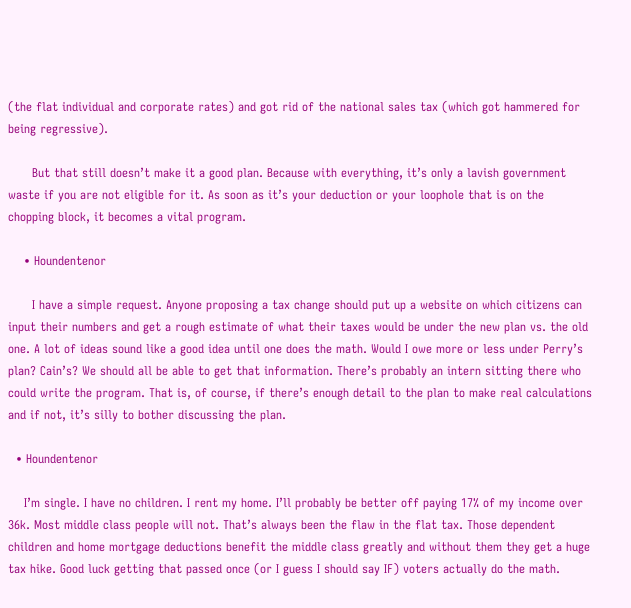(the flat individual and corporate rates) and got rid of the national sales tax (which got hammered for being regressive).

      But that still doesn’t make it a good plan. Because with everything, it’s only a lavish government waste if you are not eligible for it. As soon as it’s your deduction or your loophole that is on the chopping block, it becomes a vital program.

    • Houndentenor

      I have a simple request. Anyone proposing a tax change should put up a website on which citizens can input their numbers and get a rough estimate of what their taxes would be under the new plan vs. the old one. A lot of ideas sound like a good idea until one does the math. Would I owe more or less under Perry’s plan? Cain’s? We should all be able to get that information. There’s probably an intern sitting there who could write the program. That is, of course, if there’s enough detail to the plan to make real calculations and if not, it’s silly to bother discussing the plan.

  • Houndentenor

    I’m single. I have no children. I rent my home. I’ll probably be better off paying 17% of my income over 36k. Most middle class people will not. That’s always been the flaw in the flat tax. Those dependent children and home mortgage deductions benefit the middle class greatly and without them they get a huge tax hike. Good luck getting that passed once (or I guess I should say IF) voters actually do the math.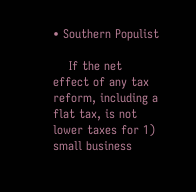• Southern Populist

    If the net effect of any tax reform, including a flat tax, is not lower taxes for 1) small business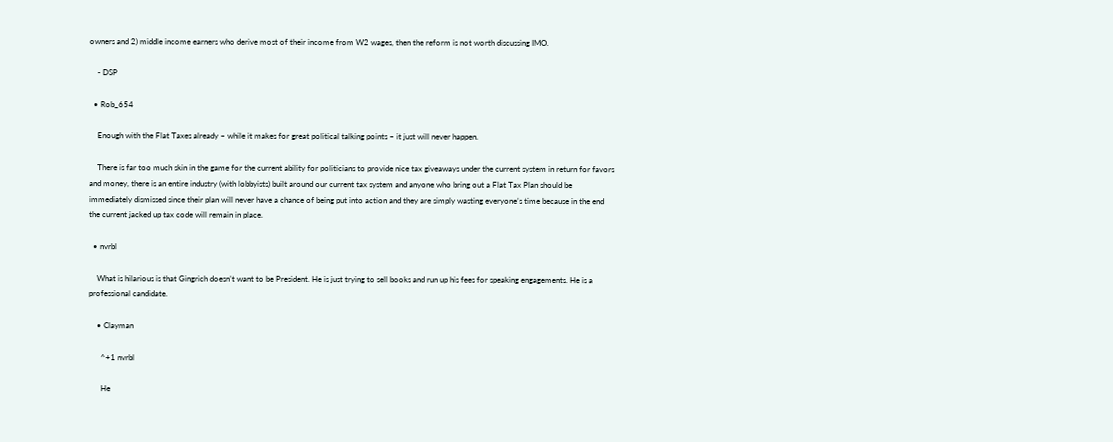owners and 2) middle income earners who derive most of their income from W2 wages, then the reform is not worth discussing IMO.

    - DSP

  • Rob_654

    Enough with the Flat Taxes already – while it makes for great political talking points – it just will never happen.

    There is far too much skin in the game for the current ability for politicians to provide nice tax giveaways under the current system in return for favors and money, there is an entire industry (with lobbyists) built around our current tax system and anyone who bring out a Flat Tax Plan should be immediately dismissed since their plan will never have a chance of being put into action and they are simply wasting everyone’s time because in the end the current jacked up tax code will remain in place.

  • nvrbl

    What is hilarious is that Gingrich doesn’t want to be President. He is just trying to sell books and run up his fees for speaking engagements. He is a professional candidate.

    • Clayman

      ^+1 nvrbl

      He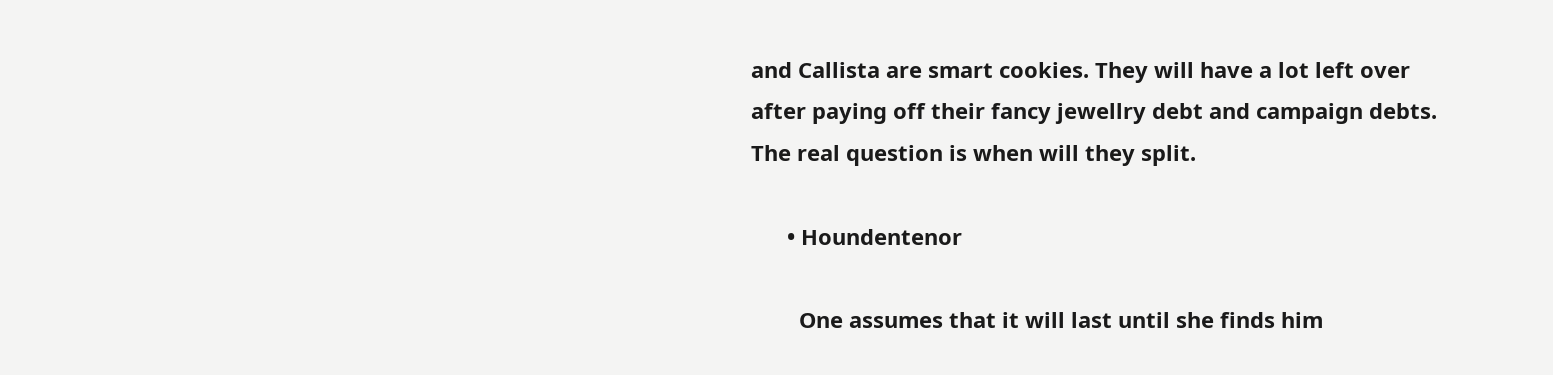and Callista are smart cookies. They will have a lot left over after paying off their fancy jewellry debt and campaign debts. The real question is when will they split.

      • Houndentenor

        One assumes that it will last until she finds him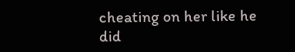cheating on her like he did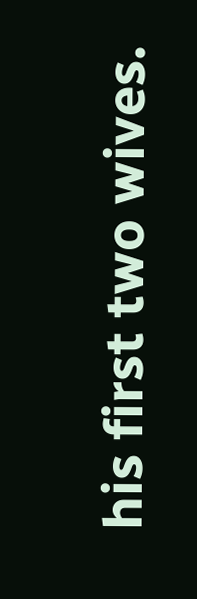his first two wives.